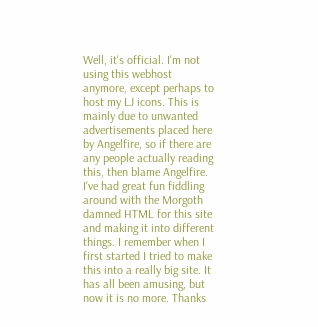Well, it's official. I'm not using this webhost anymore, except perhaps to host my LJ icons. This is mainly due to unwanted advertisements placed here by Angelfire, so if there are any people actually reading this, then blame Angelfire. I've had great fun fiddling around with the Morgoth damned HTML for this site and making it into different things. I remember when I first started I tried to make this into a really big site. It has all been amusing, but now it is no more. Thanks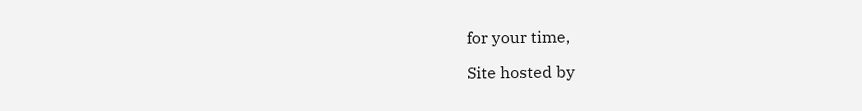for your time,

Site hosted by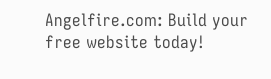Angelfire.com: Build your free website today!